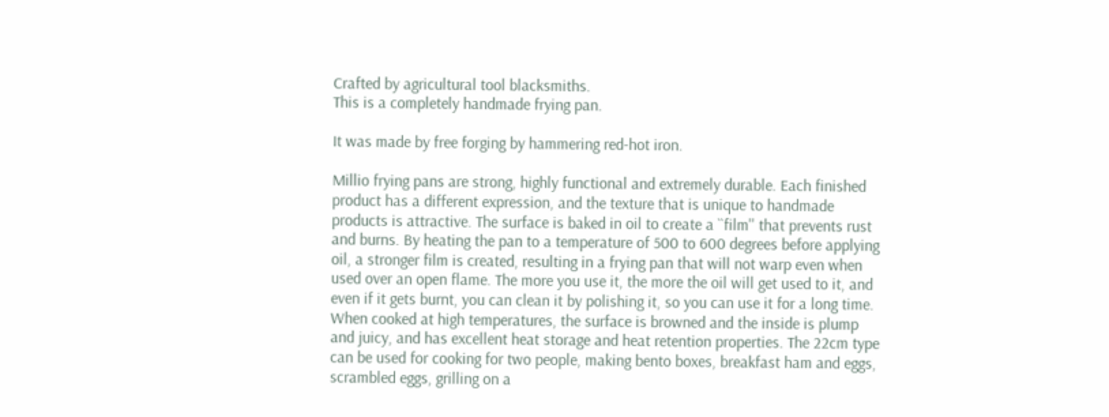Crafted by agricultural tool blacksmiths.
This is a completely handmade frying pan.

It was made by free forging by hammering red-hot iron.

Millio frying pans are strong, highly functional and extremely durable. Each finished product has a different expression, and the texture that is unique to handmade products is attractive. The surface is baked in oil to create a ``film'' that prevents rust and burns. By heating the pan to a temperature of 500 to 600 degrees before applying oil, a stronger film is created, resulting in a frying pan that will not warp even when used over an open flame. The more you use it, the more the oil will get used to it, and even if it gets burnt, you can clean it by polishing it, so you can use it for a long time. When cooked at high temperatures, the surface is browned and the inside is plump and juicy, and has excellent heat storage and heat retention properties. The 22cm type can be used for cooking for two people, making bento boxes, breakfast ham and eggs, scrambled eggs, grilling on a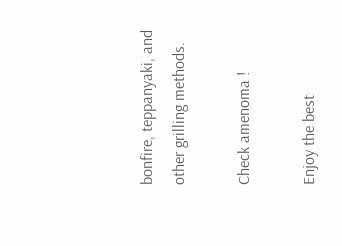bonfire, teppanyaki, and other grilling methods.

Check amenoma !

Enjoy the best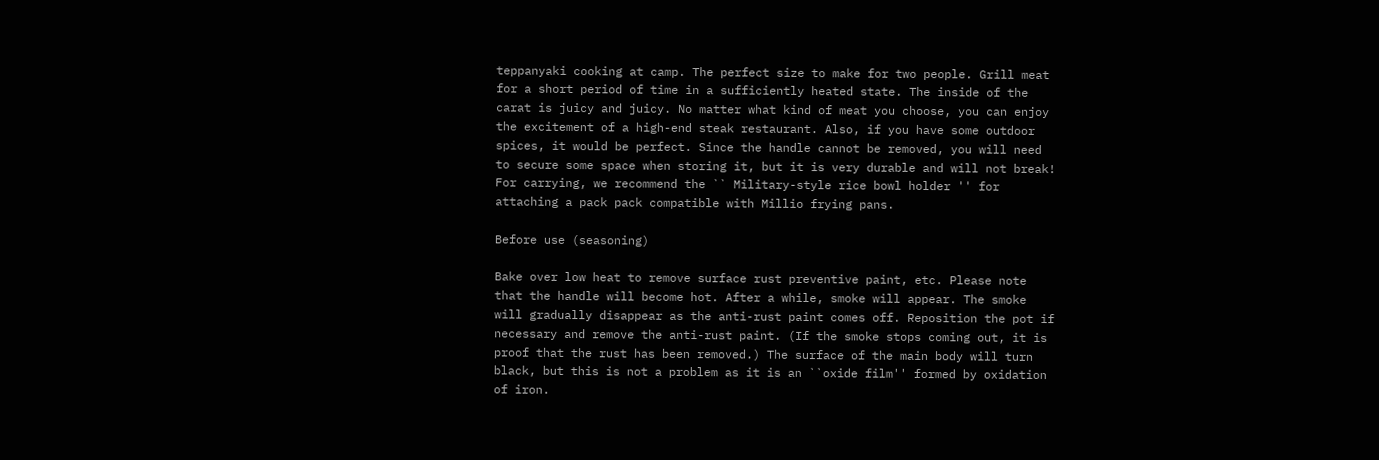teppanyaki cooking at camp. The perfect size to make for two people. Grill meat for a short period of time in a sufficiently heated state. The inside of the carat is juicy and juicy. No matter what kind of meat you choose, you can enjoy the excitement of a high-end steak restaurant. Also, if you have some outdoor spices, it would be perfect. Since the handle cannot be removed, you will need to secure some space when storing it, but it is very durable and will not break!
For carrying, we recommend the `` Military-style rice bowl holder '' for attaching a pack pack compatible with Millio frying pans.

Before use (seasoning)

Bake over low heat to remove surface rust preventive paint, etc. Please note that the handle will become hot. After a while, smoke will appear. The smoke will gradually disappear as the anti-rust paint comes off. Reposition the pot if necessary and remove the anti-rust paint. (If the smoke stops coming out, it is proof that the rust has been removed.) The surface of the main body will turn black, but this is not a problem as it is an ``oxide film'' formed by oxidation of iron.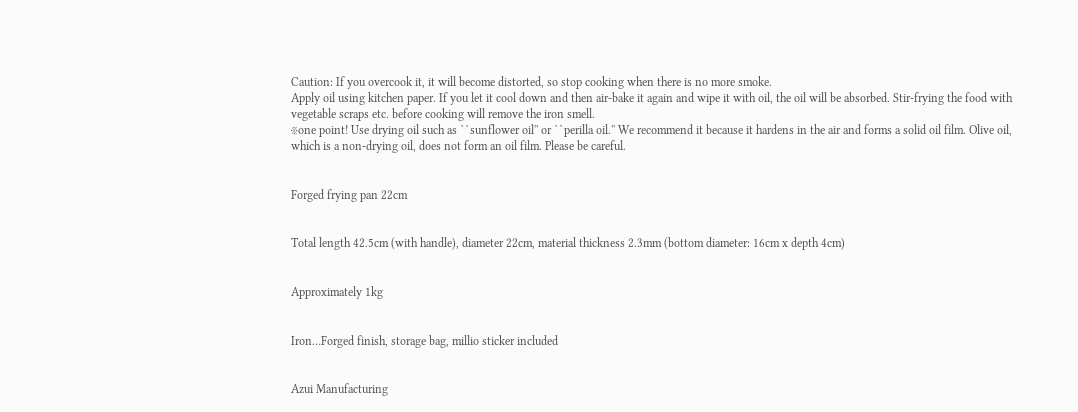Caution: If you overcook it, it will become distorted, so stop cooking when there is no more smoke.
Apply oil using kitchen paper. If you let it cool down and then air-bake it again and wipe it with oil, the oil will be absorbed. Stir-frying the food with vegetable scraps etc. before cooking will remove the iron smell.
※one point! Use drying oil such as ``sunflower oil'' or ``perilla oil.'' We recommend it because it hardens in the air and forms a solid oil film. Olive oil, which is a non-drying oil, does not form an oil film. Please be careful.


Forged frying pan 22cm


Total length 42.5cm (with handle), diameter 22cm, material thickness 2.3mm (bottom diameter: 16cm x depth 4cm)


Approximately 1kg


Iron…Forged finish, storage bag, millio sticker included


Azui Manufacturing